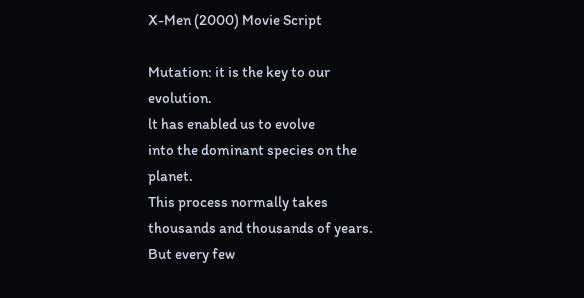X-Men (2000) Movie Script

Mutation: it is the key to our evolution.
lt has enabled us to evolve
into the dominant species on the planet.
This process normally takes
thousands and thousands of years.
But every few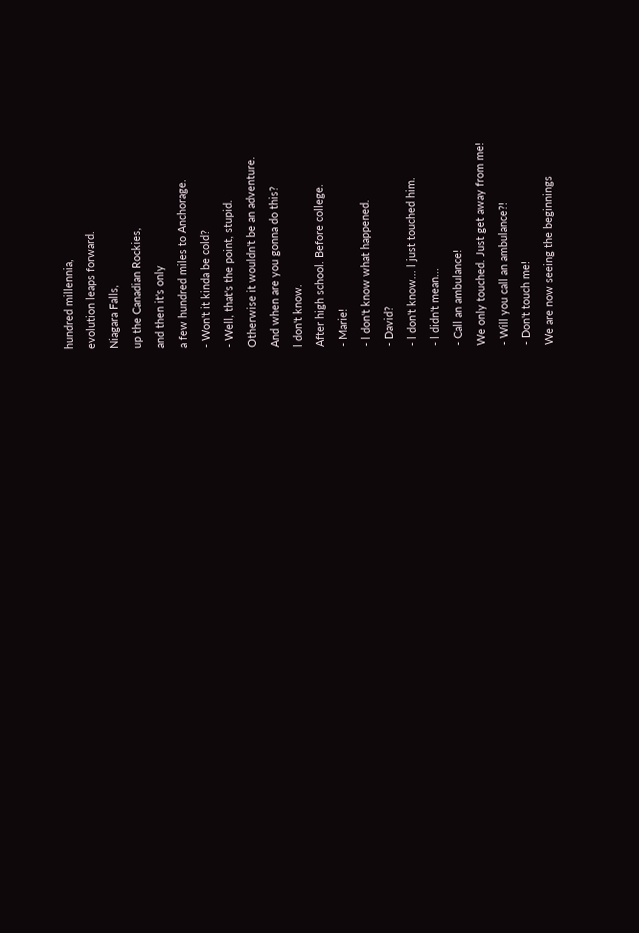hundred millennia,
evolution leaps forward.
Niagara Falls,
up the Canadian Rockies,
and then it's only
a few hundred miles to Anchorage.
- Won't it kinda be cold?
- Well, that's the point, stupid.
Otherwise it wouldn't be an adventure.
And when are you gonna do this?
l don't know.
After high school. Before college.
- Marie!
- l don't know what happened.
- David?
- l don't know... l just touched him.
- l didn't mean...
- Call an ambulance!
We only touched. Just get away from me!
- Will you call an ambulance?!
- Don't touch me!
We are now seeing the beginnings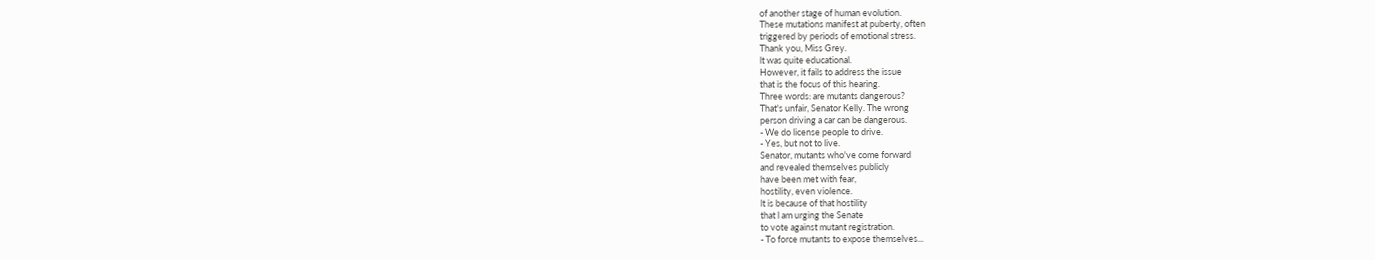of another stage of human evolution.
These mutations manifest at puberty, often
triggered by periods of emotional stress.
Thank you, Miss Grey.
lt was quite educational.
However, it fails to address the issue
that is the focus of this hearing.
Three words: are mutants dangerous?
That's unfair, Senator Kelly. The wrong
person driving a car can be dangerous.
- We do license people to drive.
- Yes, but not to live.
Senator, mutants who've come forward
and revealed themselves publicly
have been met with fear,
hostility, even violence.
lt is because of that hostility
that l am urging the Senate
to vote against mutant registration.
- To force mutants to expose themselves...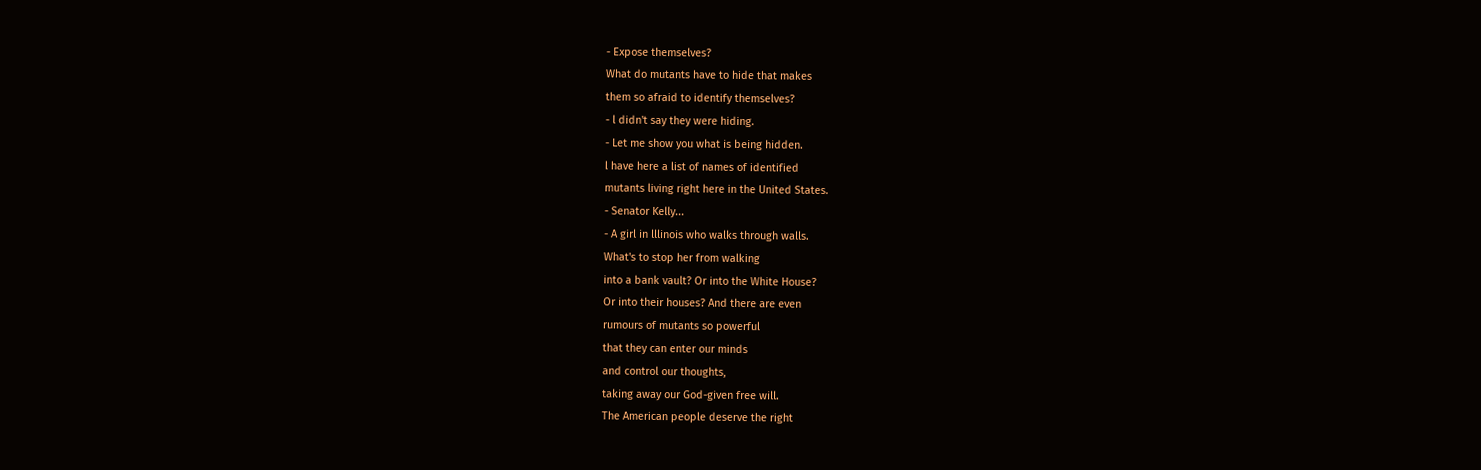- Expose themselves?
What do mutants have to hide that makes
them so afraid to identify themselves?
- l didn't say they were hiding.
- Let me show you what is being hidden.
l have here a list of names of identified
mutants living right here in the United States.
- Senator Kelly...
- A girl in lllinois who walks through walls.
What's to stop her from walking
into a bank vault? Or into the White House?
Or into their houses? And there are even
rumours of mutants so powerful
that they can enter our minds
and control our thoughts,
taking away our God-given free will.
The American people deserve the right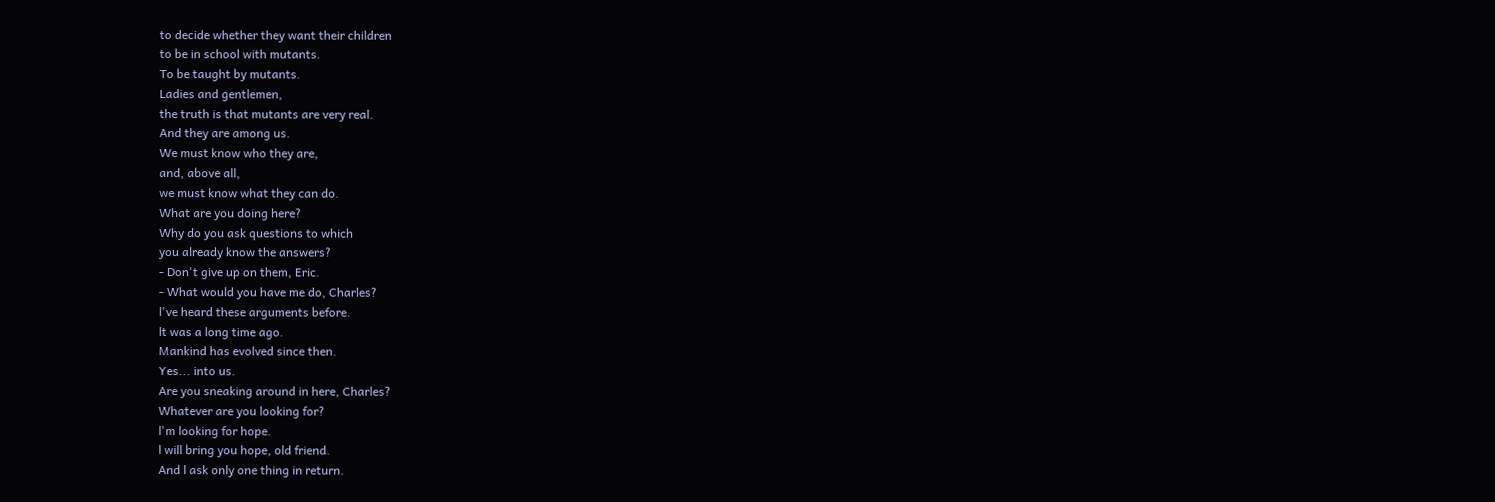to decide whether they want their children
to be in school with mutants.
To be taught by mutants.
Ladies and gentlemen,
the truth is that mutants are very real.
And they are among us.
We must know who they are,
and, above all,
we must know what they can do.
What are you doing here?
Why do you ask questions to which
you already know the answers?
- Don't give up on them, Eric.
- What would you have me do, Charles?
l've heard these arguments before.
lt was a long time ago.
Mankind has evolved since then.
Yes... into us.
Are you sneaking around in here, Charles?
Whatever are you looking for?
l'm looking for hope.
l will bring you hope, old friend.
And l ask only one thing in return.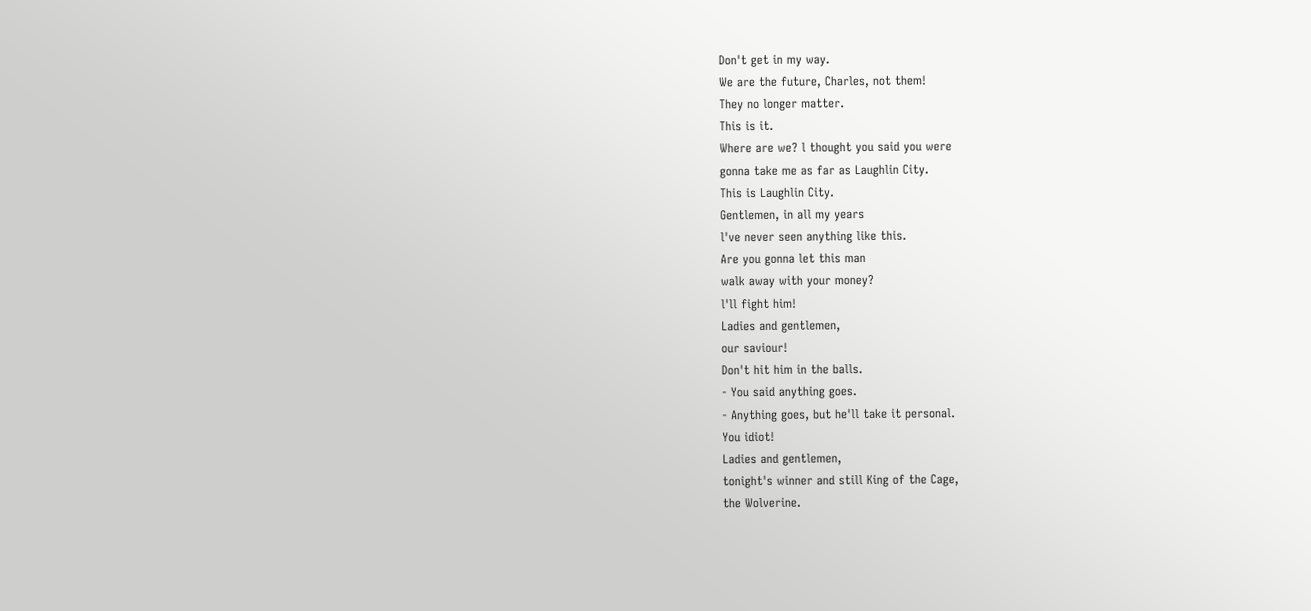Don't get in my way.
We are the future, Charles, not them!
They no longer matter.
This is it.
Where are we? l thought you said you were
gonna take me as far as Laughlin City.
This is Laughlin City.
Gentlemen, in all my years
l've never seen anything like this.
Are you gonna let this man
walk away with your money?
l'll fight him!
Ladies and gentlemen,
our saviour!
Don't hit him in the balls.
- You said anything goes.
- Anything goes, but he'll take it personal.
You idiot!
Ladies and gentlemen,
tonight's winner and still King of the Cage,
the Wolverine.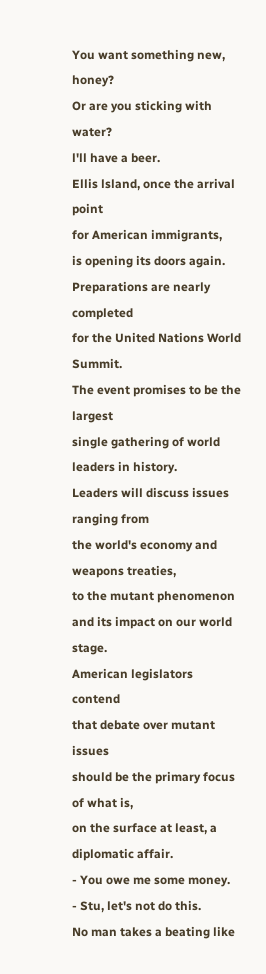You want something new, honey?
Or are you sticking with water?
l'll have a beer.
Ellis lsland, once the arrival point
for American immigrants,
is opening its doors again.
Preparations are nearly completed
for the United Nations World Summit.
The event promises to be the largest
single gathering of world leaders in history.
Leaders will discuss issues ranging from
the world's economy and weapons treaties,
to the mutant phenomenon
and its impact on our world stage.
American legislators contend
that debate over mutant issues
should be the primary focus of what is,
on the surface at least, a diplomatic affair.
- You owe me some money.
- Stu, let's not do this.
No man takes a beating like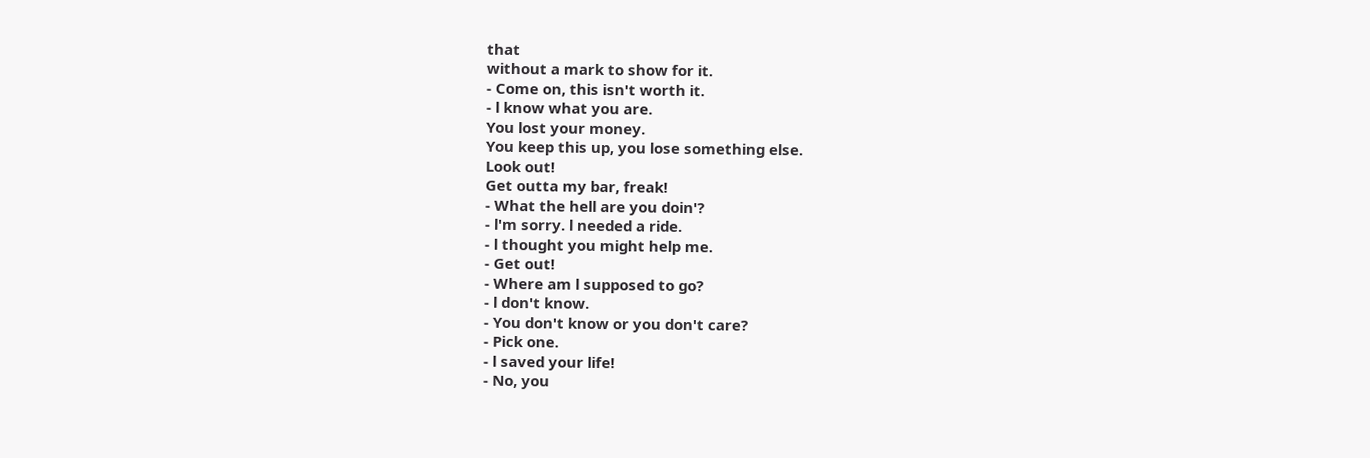that
without a mark to show for it.
- Come on, this isn't worth it.
- l know what you are.
You lost your money.
You keep this up, you lose something else.
Look out!
Get outta my bar, freak!
- What the hell are you doin'?
- l'm sorry. l needed a ride.
- l thought you might help me.
- Get out!
- Where am l supposed to go?
- l don't know.
- You don't know or you don't care?
- Pick one.
- l saved your life!
- No, you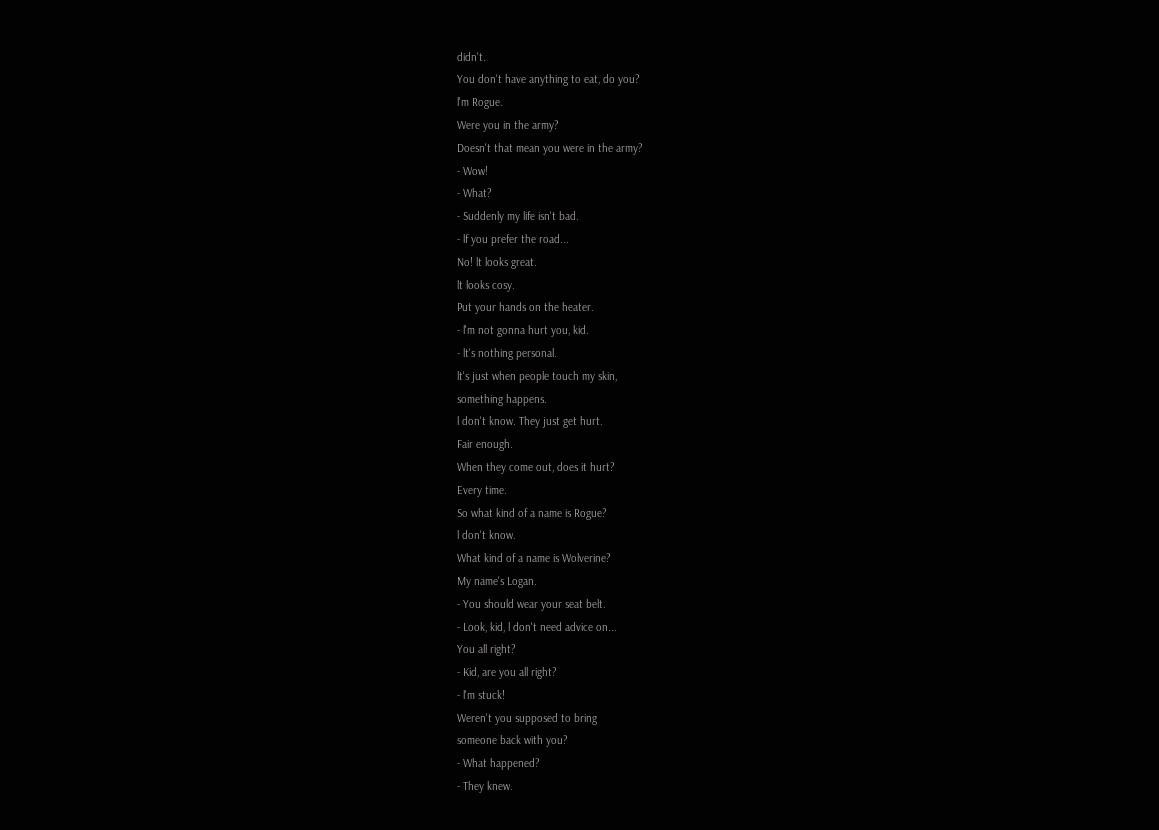didn't.
You don't have anything to eat, do you?
l'm Rogue.
Were you in the army?
Doesn't that mean you were in the army?
- Wow!
- What?
- Suddenly my life isn't bad.
- lf you prefer the road...
No! lt looks great.
lt looks cosy.
Put your hands on the heater.
- l'm not gonna hurt you, kid.
- lt's nothing personal.
lt's just when people touch my skin,
something happens.
l don't know. They just get hurt.
Fair enough.
When they come out, does it hurt?
Every time.
So what kind of a name is Rogue?
l don't know.
What kind of a name is Wolverine?
My name's Logan.
- You should wear your seat belt.
- Look, kid, l don't need advice on...
You all right?
- Kid, are you all right?
- l'm stuck!
Weren't you supposed to bring
someone back with you?
- What happened?
- They knew.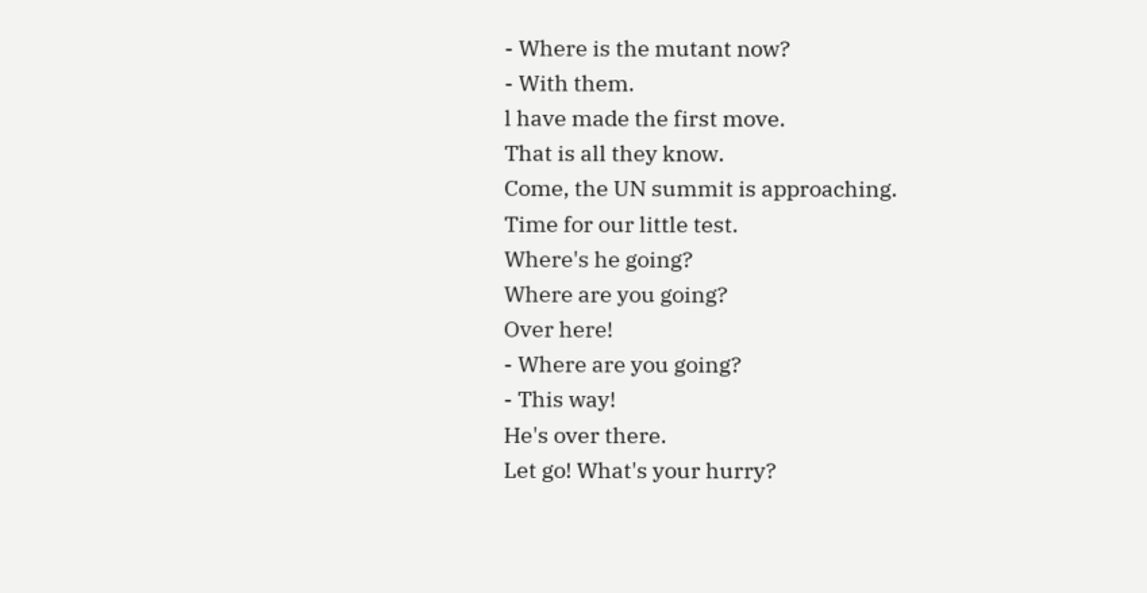- Where is the mutant now?
- With them.
l have made the first move.
That is all they know.
Come, the UN summit is approaching.
Time for our little test.
Where's he going?
Where are you going?
Over here!
- Where are you going?
- This way!
He's over there.
Let go! What's your hurry?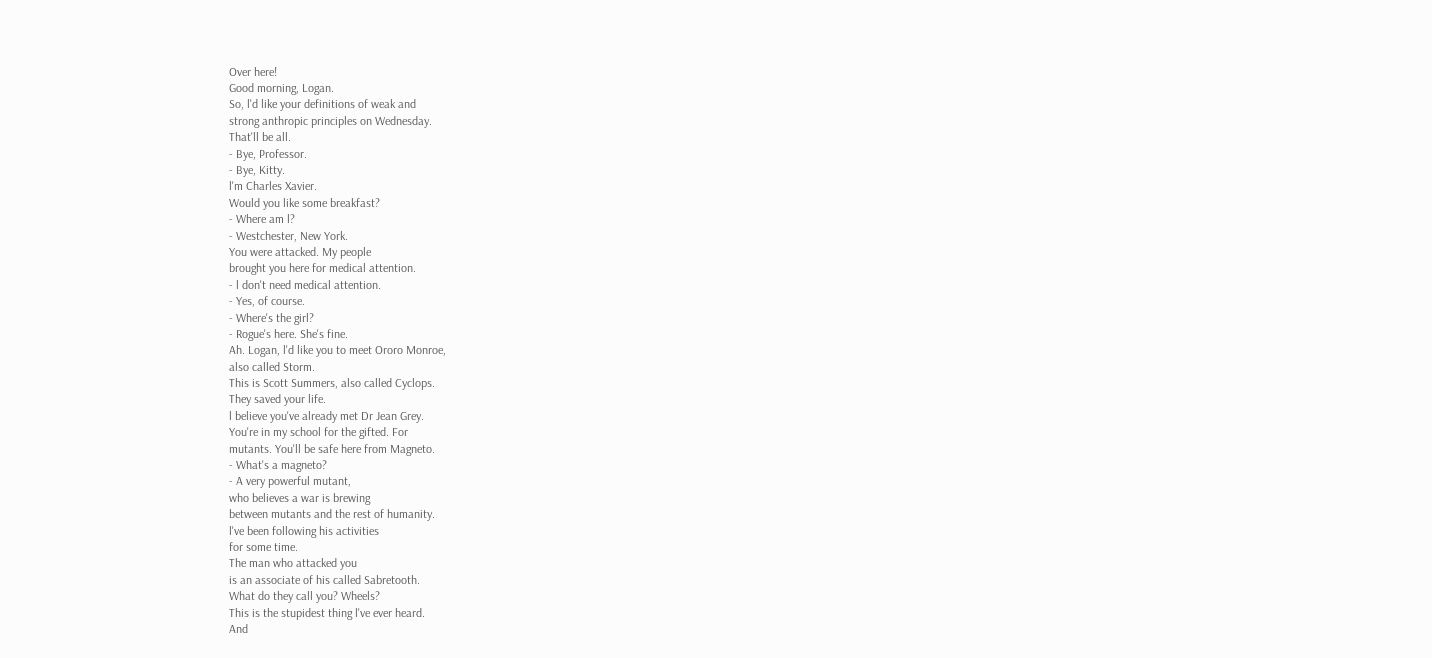Over here!
Good morning, Logan.
So, l'd like your definitions of weak and
strong anthropic principles on Wednesday.
That'll be all.
- Bye, Professor.
- Bye, Kitty.
l'm Charles Xavier.
Would you like some breakfast?
- Where am l?
- Westchester, New York.
You were attacked. My people
brought you here for medical attention.
- l don't need medical attention.
- Yes, of course.
- Where's the girl?
- Rogue's here. She's fine.
Ah. Logan, l'd like you to meet Ororo Monroe,
also called Storm.
This is Scott Summers, also called Cyclops.
They saved your life.
l believe you've already met Dr Jean Grey.
You're in my school for the gifted. For
mutants. You'll be safe here from Magneto.
- What's a magneto?
- A very powerful mutant,
who believes a war is brewing
between mutants and the rest of humanity.
l've been following his activities
for some time.
The man who attacked you
is an associate of his called Sabretooth.
What do they call you? Wheels?
This is the stupidest thing l've ever heard.
And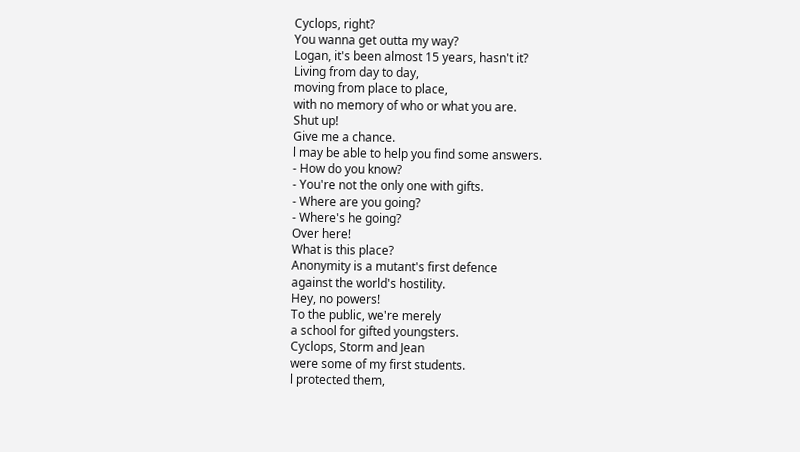Cyclops, right?
You wanna get outta my way?
Logan, it's been almost 15 years, hasn't it?
Living from day to day,
moving from place to place,
with no memory of who or what you are.
Shut up!
Give me a chance.
l may be able to help you find some answers.
- How do you know?
- You're not the only one with gifts.
- Where are you going?
- Where's he going?
Over here!
What is this place?
Anonymity is a mutant's first defence
against the world's hostility.
Hey, no powers!
To the public, we're merely
a school for gifted youngsters.
Cyclops, Storm and Jean
were some of my first students.
l protected them,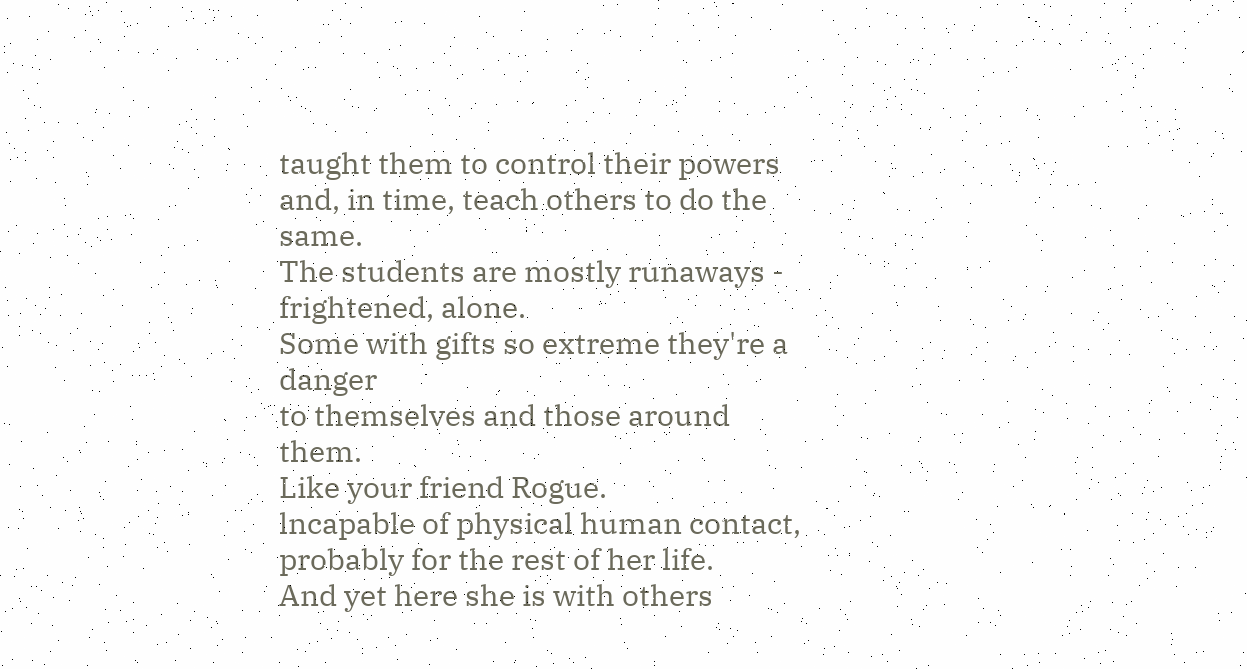taught them to control their powers
and, in time, teach others to do the same.
The students are mostly runaways -
frightened, alone.
Some with gifts so extreme they're a danger
to themselves and those around them.
Like your friend Rogue.
lncapable of physical human contact,
probably for the rest of her life.
And yet here she is with others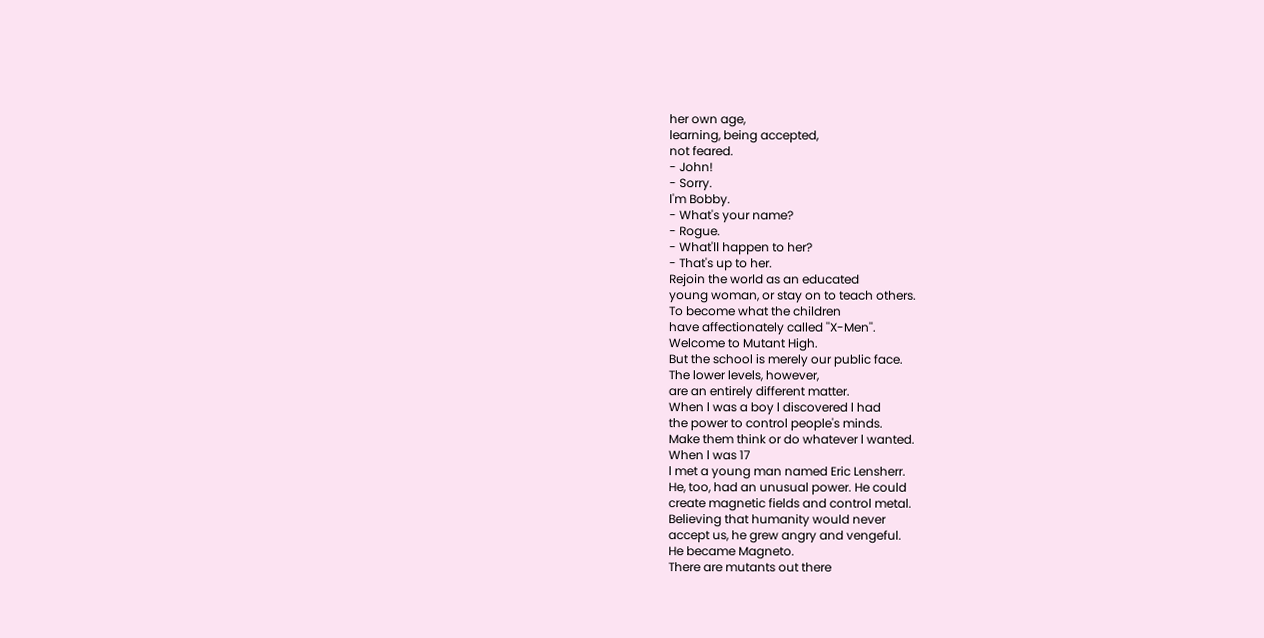her own age,
learning, being accepted,
not feared.
- John!
- Sorry.
l'm Bobby.
- What's your name?
- Rogue.
- What'll happen to her?
- That's up to her.
Rejoin the world as an educated
young woman, or stay on to teach others.
To become what the children
have affectionately called ''X-Men''.
Welcome to Mutant High.
But the school is merely our public face.
The lower levels, however,
are an entirely different matter.
When l was a boy l discovered l had
the power to control people's minds.
Make them think or do whatever l wanted.
When l was 17
l met a young man named Eric Lensherr.
He, too, had an unusual power. He could
create magnetic fields and control metal.
Believing that humanity would never
accept us, he grew angry and vengeful.
He became Magneto.
There are mutants out there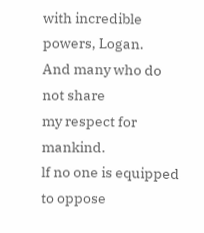with incredible powers, Logan.
And many who do not share
my respect for mankind.
lf no one is equipped to oppose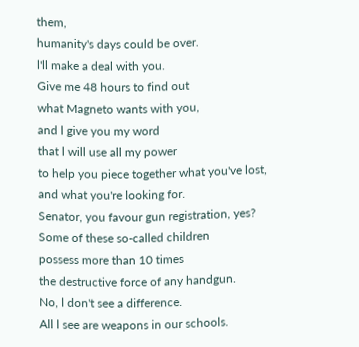them,
humanity's days could be over.
l'll make a deal with you.
Give me 48 hours to find out
what Magneto wants with you,
and l give you my word
that l will use all my power
to help you piece together what you've lost,
and what you're looking for.
Senator, you favour gun registration, yes?
Some of these so-called children
possess more than 10 times
the destructive force of any handgun.
No, l don't see a difference.
All l see are weapons in our schools.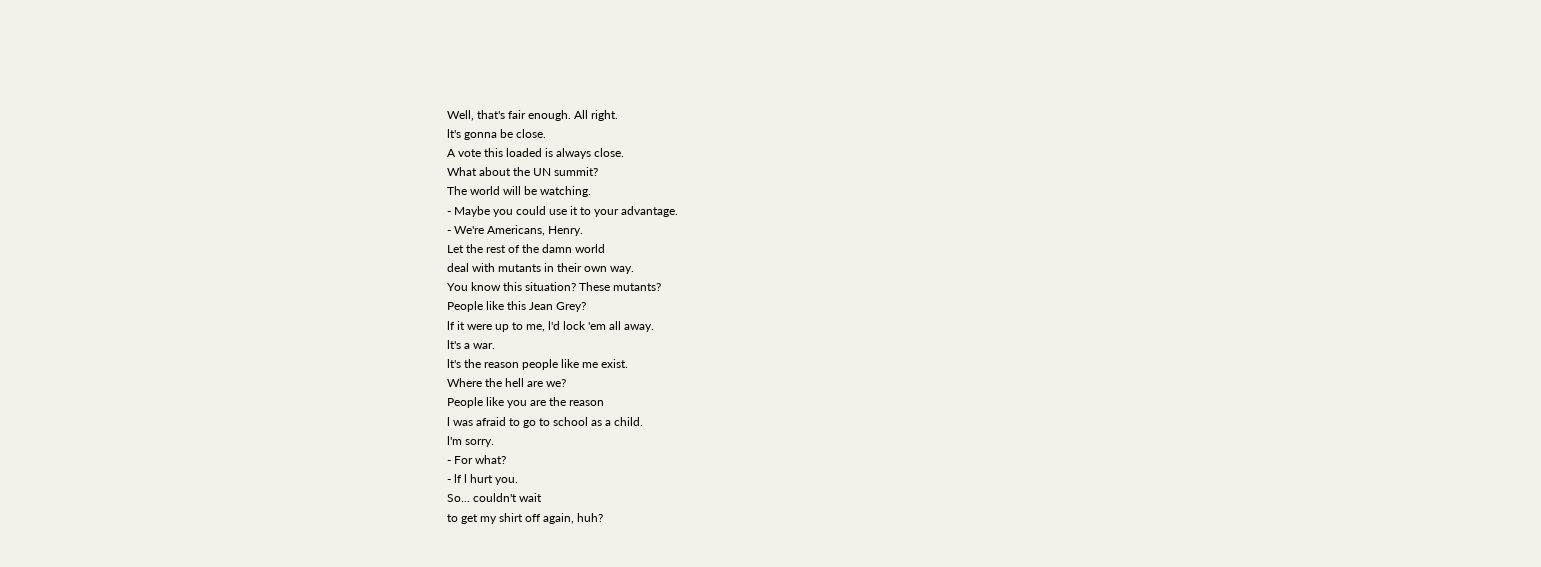Well, that's fair enough. All right.
lt's gonna be close.
A vote this loaded is always close.
What about the UN summit?
The world will be watching.
- Maybe you could use it to your advantage.
- We're Americans, Henry.
Let the rest of the damn world
deal with mutants in their own way.
You know this situation? These mutants?
People like this Jean Grey?
lf it were up to me, l'd lock 'em all away.
lt's a war.
lt's the reason people like me exist.
Where the hell are we?
People like you are the reason
l was afraid to go to school as a child.
l'm sorry.
- For what?
- lf l hurt you.
So... couldn't wait
to get my shirt off again, huh?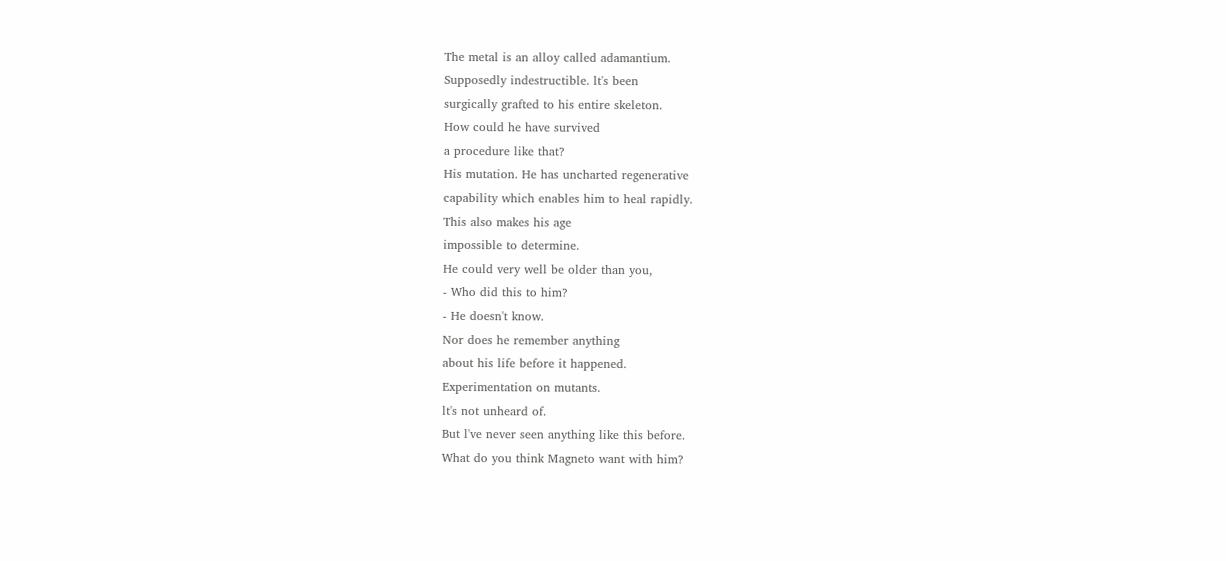The metal is an alloy called adamantium.
Supposedly indestructible. lt's been
surgically grafted to his entire skeleton.
How could he have survived
a procedure like that?
His mutation. He has uncharted regenerative
capability which enables him to heal rapidly.
This also makes his age
impossible to determine.
He could very well be older than you,
- Who did this to him?
- He doesn't know.
Nor does he remember anything
about his life before it happened.
Experimentation on mutants.
lt's not unheard of.
But l've never seen anything like this before.
What do you think Magneto want with him?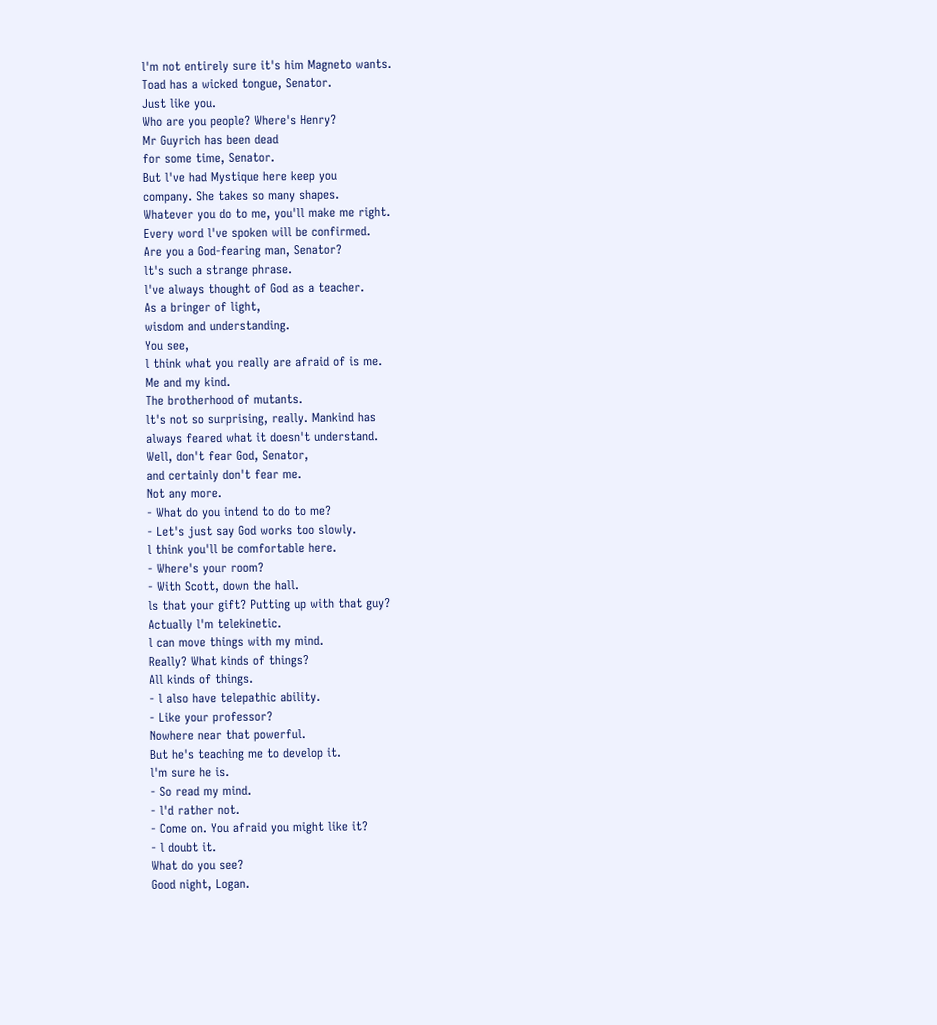l'm not entirely sure it's him Magneto wants.
Toad has a wicked tongue, Senator.
Just like you.
Who are you people? Where's Henry?
Mr Guyrich has been dead
for some time, Senator.
But l've had Mystique here keep you
company. She takes so many shapes.
Whatever you do to me, you'll make me right.
Every word l've spoken will be confirmed.
Are you a God-fearing man, Senator?
lt's such a strange phrase.
l've always thought of God as a teacher.
As a bringer of light,
wisdom and understanding.
You see,
l think what you really are afraid of is me.
Me and my kind.
The brotherhood of mutants.
lt's not so surprising, really. Mankind has
always feared what it doesn't understand.
Well, don't fear God, Senator,
and certainly don't fear me.
Not any more.
- What do you intend to do to me?
- Let's just say God works too slowly.
l think you'll be comfortable here.
- Where's your room?
- With Scott, down the hall.
ls that your gift? Putting up with that guy?
Actually l'm telekinetic.
l can move things with my mind.
Really? What kinds of things?
All kinds of things.
- l also have telepathic ability.
- Like your professor?
Nowhere near that powerful.
But he's teaching me to develop it.
l'm sure he is.
- So read my mind.
- l'd rather not.
- Come on. You afraid you might like it?
- l doubt it.
What do you see?
Good night, Logan.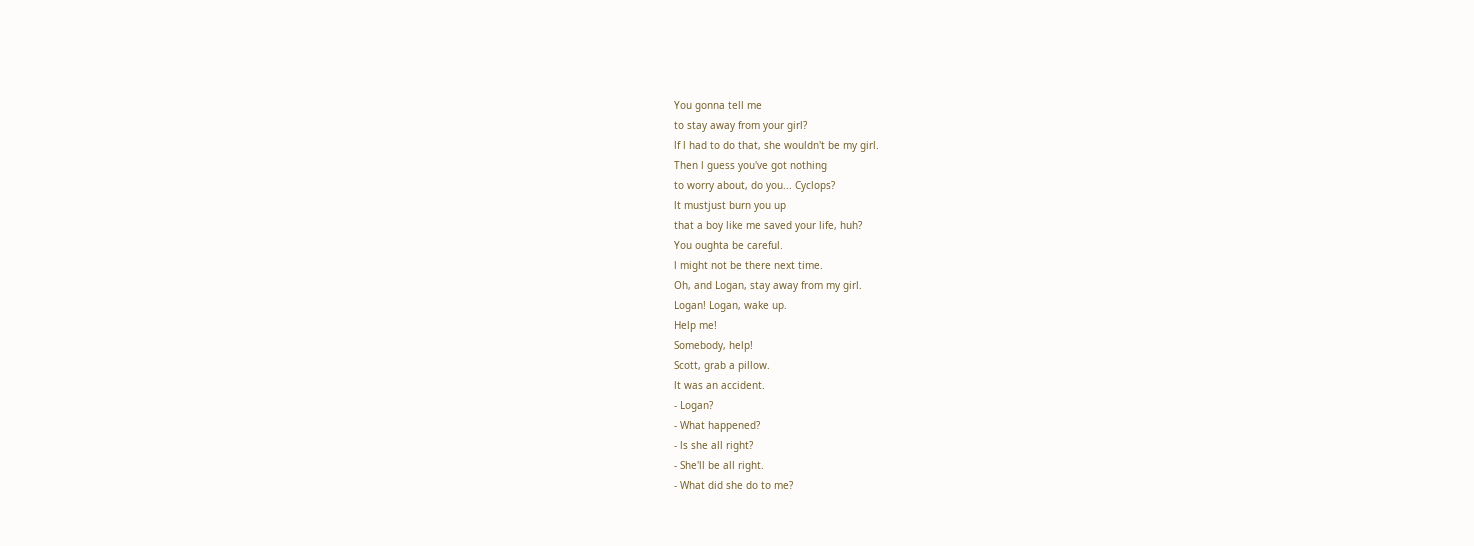You gonna tell me
to stay away from your girl?
lf l had to do that, she wouldn't be my girl.
Then l guess you've got nothing
to worry about, do you... Cyclops?
lt mustjust burn you up
that a boy like me saved your life, huh?
You oughta be careful.
l might not be there next time.
Oh, and Logan, stay away from my girl.
Logan! Logan, wake up.
Help me!
Somebody, help!
Scott, grab a pillow.
lt was an accident.
- Logan?
- What happened?
- ls she all right?
- She'll be all right.
- What did she do to me?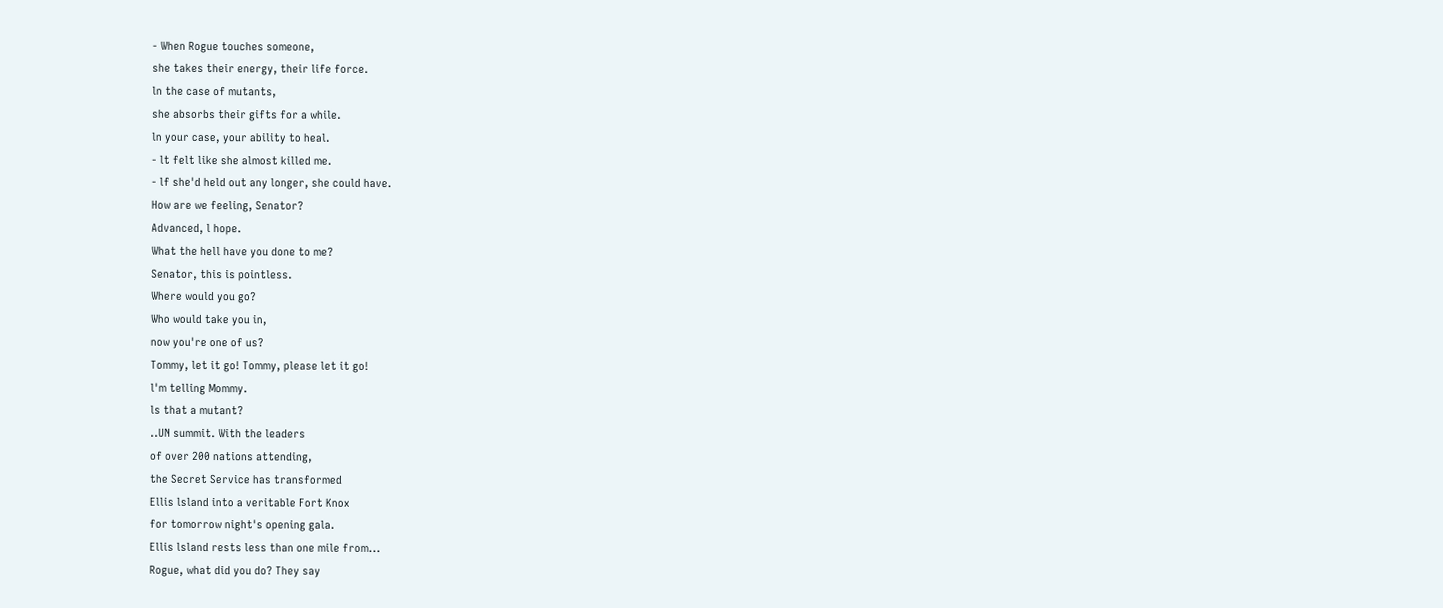- When Rogue touches someone,
she takes their energy, their life force.
ln the case of mutants,
she absorbs their gifts for a while.
ln your case, your ability to heal.
- lt felt like she almost killed me.
- lf she'd held out any longer, she could have.
How are we feeling, Senator?
Advanced, l hope.
What the hell have you done to me?
Senator, this is pointless.
Where would you go?
Who would take you in,
now you're one of us?
Tommy, let it go! Tommy, please let it go!
l'm telling Mommy.
ls that a mutant?
..UN summit. With the leaders
of over 200 nations attending,
the Secret Service has transformed
Ellis lsland into a veritable Fort Knox
for tomorrow night's opening gala.
Ellis lsland rests less than one mile from...
Rogue, what did you do? They say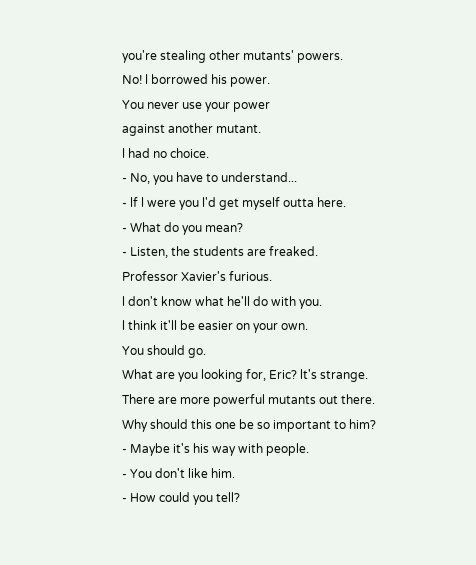you're stealing other mutants' powers.
No! l borrowed his power.
You never use your power
against another mutant.
l had no choice.
- No, you have to understand...
- lf l were you l'd get myself outta here.
- What do you mean?
- Listen, the students are freaked.
Professor Xavier's furious.
l don't know what he'll do with you.
l think it'll be easier on your own.
You should go.
What are you looking for, Eric? lt's strange.
There are more powerful mutants out there.
Why should this one be so important to him?
- Maybe it's his way with people.
- You don't like him.
- How could you tell?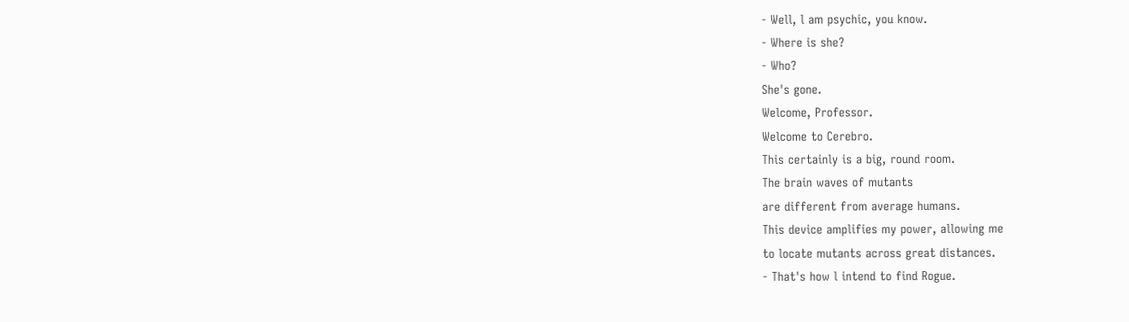- Well, l am psychic, you know.
- Where is she?
- Who?
She's gone.
Welcome, Professor.
Welcome to Cerebro.
This certainly is a big, round room.
The brain waves of mutants
are different from average humans.
This device amplifies my power, allowing me
to locate mutants across great distances.
- That's how l intend to find Rogue.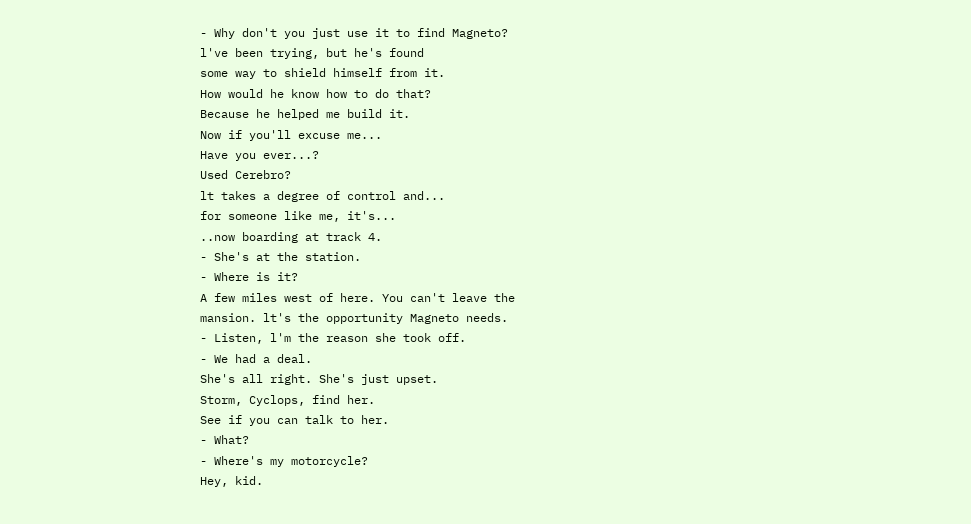- Why don't you just use it to find Magneto?
l've been trying, but he's found
some way to shield himself from it.
How would he know how to do that?
Because he helped me build it.
Now if you'll excuse me...
Have you ever...?
Used Cerebro?
lt takes a degree of control and...
for someone like me, it's...
..now boarding at track 4.
- She's at the station.
- Where is it?
A few miles west of here. You can't leave the
mansion. lt's the opportunity Magneto needs.
- Listen, l'm the reason she took off.
- We had a deal.
She's all right. She's just upset.
Storm, Cyclops, find her.
See if you can talk to her.
- What?
- Where's my motorcycle?
Hey, kid.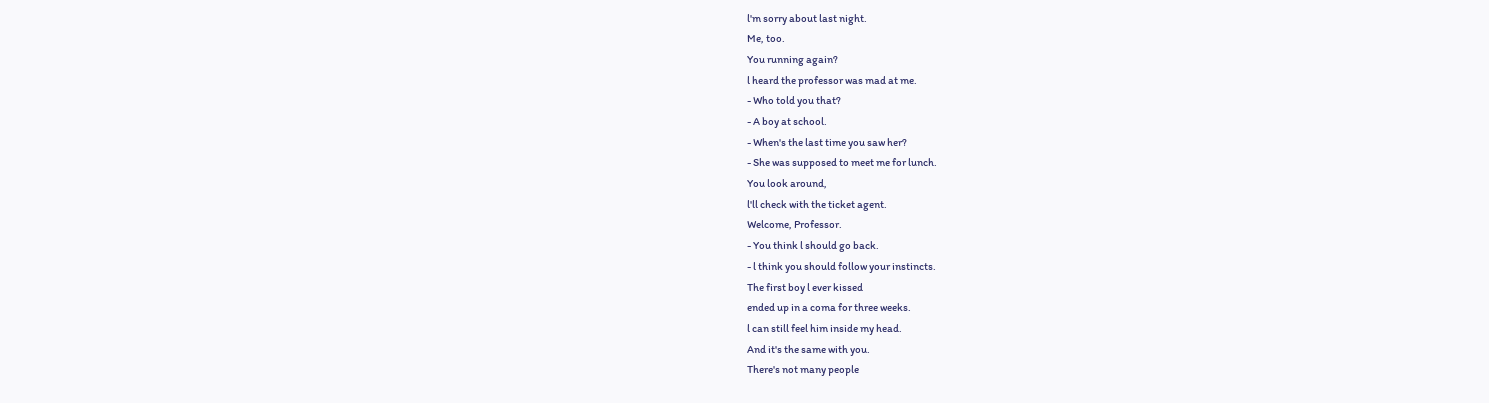l'm sorry about last night.
Me, too.
You running again?
l heard the professor was mad at me.
- Who told you that?
- A boy at school.
- When's the last time you saw her?
- She was supposed to meet me for lunch.
You look around,
l'll check with the ticket agent.
Welcome, Professor.
- You think l should go back.
- l think you should follow your instincts.
The first boy l ever kissed
ended up in a coma for three weeks.
l can still feel him inside my head.
And it's the same with you.
There's not many people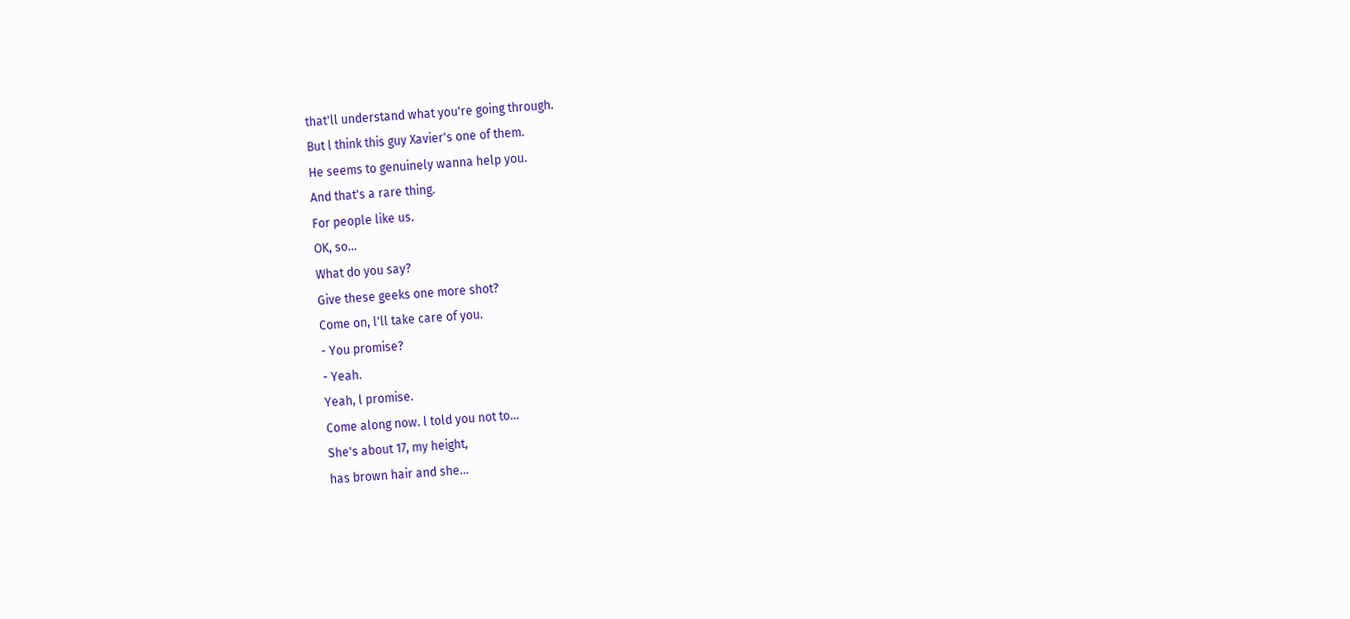that'll understand what you're going through.
But l think this guy Xavier's one of them.
He seems to genuinely wanna help you.
And that's a rare thing.
For people like us.
OK, so...
What do you say?
Give these geeks one more shot?
Come on, l'll take care of you.
- You promise?
- Yeah.
Yeah, l promise.
Come along now. l told you not to...
She's about 17, my height,
has brown hair and she...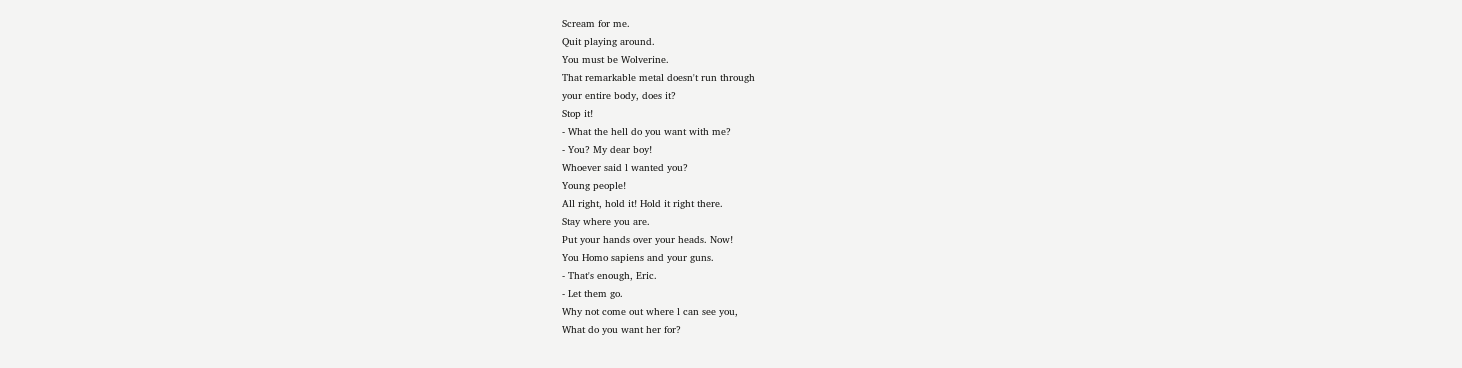Scream for me.
Quit playing around.
You must be Wolverine.
That remarkable metal doesn't run through
your entire body, does it?
Stop it!
- What the hell do you want with me?
- You? My dear boy!
Whoever said l wanted you?
Young people!
All right, hold it! Hold it right there.
Stay where you are.
Put your hands over your heads. Now!
You Homo sapiens and your guns.
- That's enough, Eric.
- Let them go.
Why not come out where l can see you,
What do you want her for?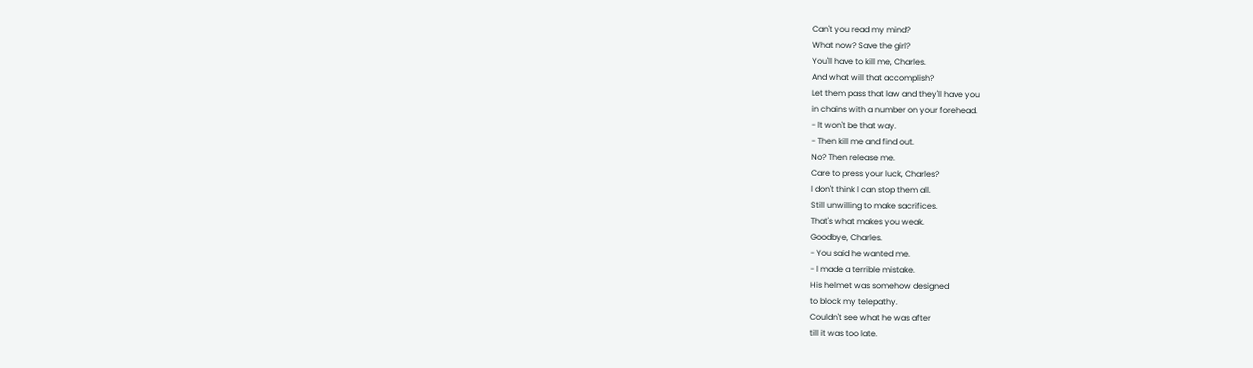Can't you read my mind?
What now? Save the girl?
You'll have to kill me, Charles.
And what will that accomplish?
Let them pass that law and they'll have you
in chains with a number on your forehead.
- lt won't be that way.
- Then kill me and find out.
No? Then release me.
Care to press your luck, Charles?
l don't think l can stop them all.
Still unwilling to make sacrifices.
That's what makes you weak.
Goodbye, Charles.
- You said he wanted me.
- l made a terrible mistake.
His helmet was somehow designed
to block my telepathy.
Couldn't see what he was after
till it was too late.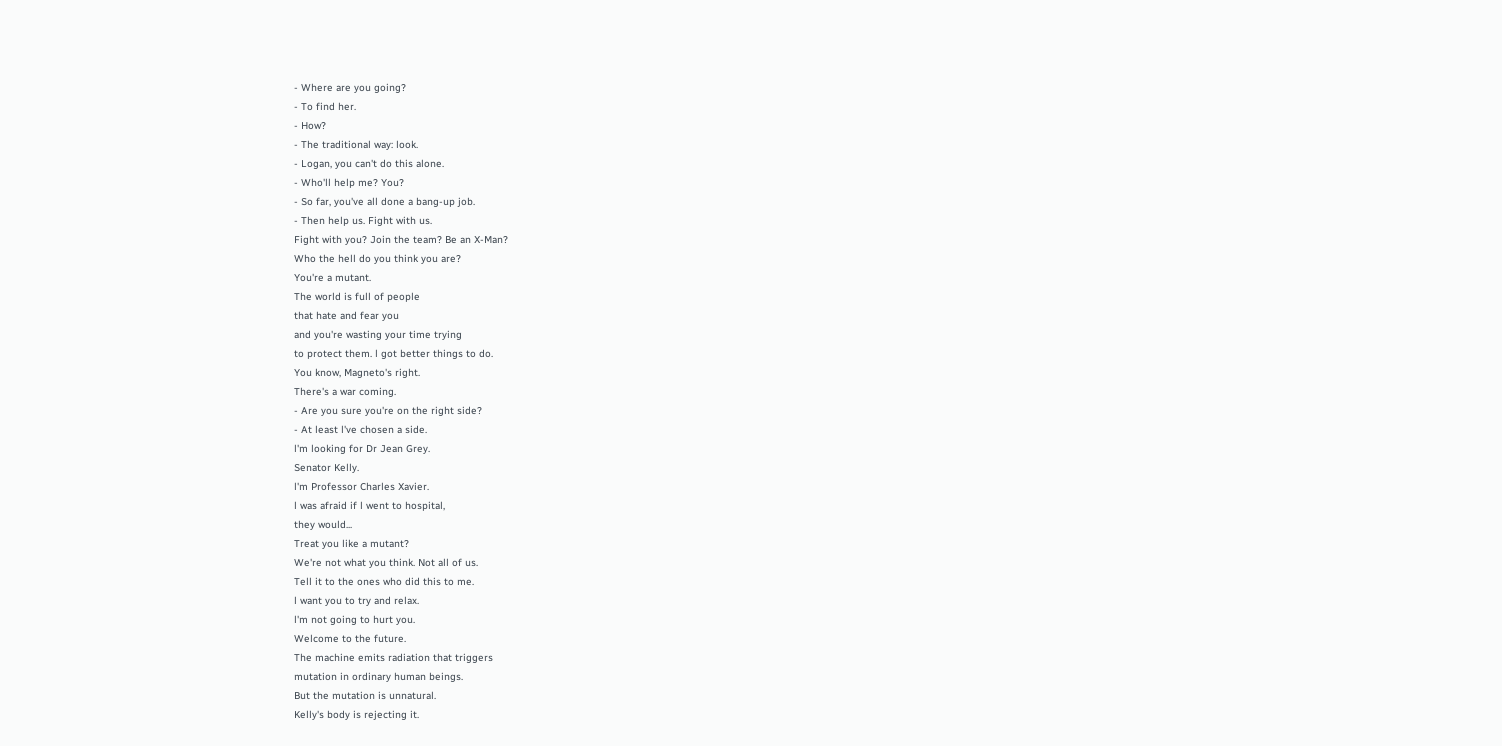- Where are you going?
- To find her.
- How?
- The traditional way: look.
- Logan, you can't do this alone.
- Who'll help me? You?
- So far, you've all done a bang-up job.
- Then help us. Fight with us.
Fight with you? Join the team? Be an X-Man?
Who the hell do you think you are?
You're a mutant.
The world is full of people
that hate and fear you
and you're wasting your time trying
to protect them. l got better things to do.
You know, Magneto's right.
There's a war coming.
- Are you sure you're on the right side?
- At least l've chosen a side.
l'm looking for Dr Jean Grey.
Senator Kelly.
l'm Professor Charles Xavier.
l was afraid if l went to hospital,
they would...
Treat you like a mutant?
We're not what you think. Not all of us.
Tell it to the ones who did this to me.
l want you to try and relax.
l'm not going to hurt you.
Welcome to the future.
The machine emits radiation that triggers
mutation in ordinary human beings.
But the mutation is unnatural.
Kelly's body is rejecting it.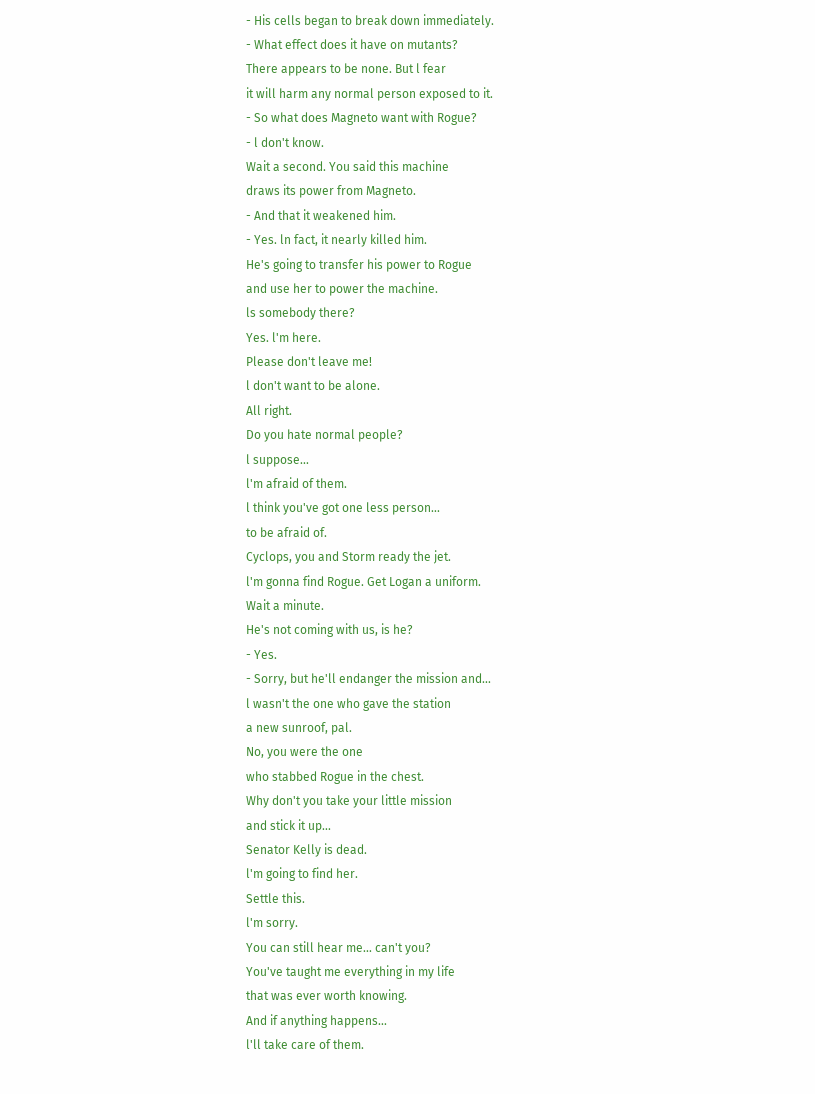- His cells began to break down immediately.
- What effect does it have on mutants?
There appears to be none. But l fear
it will harm any normal person exposed to it.
- So what does Magneto want with Rogue?
- l don't know.
Wait a second. You said this machine
draws its power from Magneto.
- And that it weakened him.
- Yes. ln fact, it nearly killed him.
He's going to transfer his power to Rogue
and use her to power the machine.
ls somebody there?
Yes. l'm here.
Please don't leave me!
l don't want to be alone.
All right.
Do you hate normal people?
l suppose...
l'm afraid of them.
l think you've got one less person...
to be afraid of.
Cyclops, you and Storm ready the jet.
l'm gonna find Rogue. Get Logan a uniform.
Wait a minute.
He's not coming with us, is he?
- Yes.
- Sorry, but he'll endanger the mission and...
l wasn't the one who gave the station
a new sunroof, pal.
No, you were the one
who stabbed Rogue in the chest.
Why don't you take your little mission
and stick it up...
Senator Kelly is dead.
l'm going to find her.
Settle this.
l'm sorry.
You can still hear me... can't you?
You've taught me everything in my life
that was ever worth knowing.
And if anything happens...
l'll take care of them.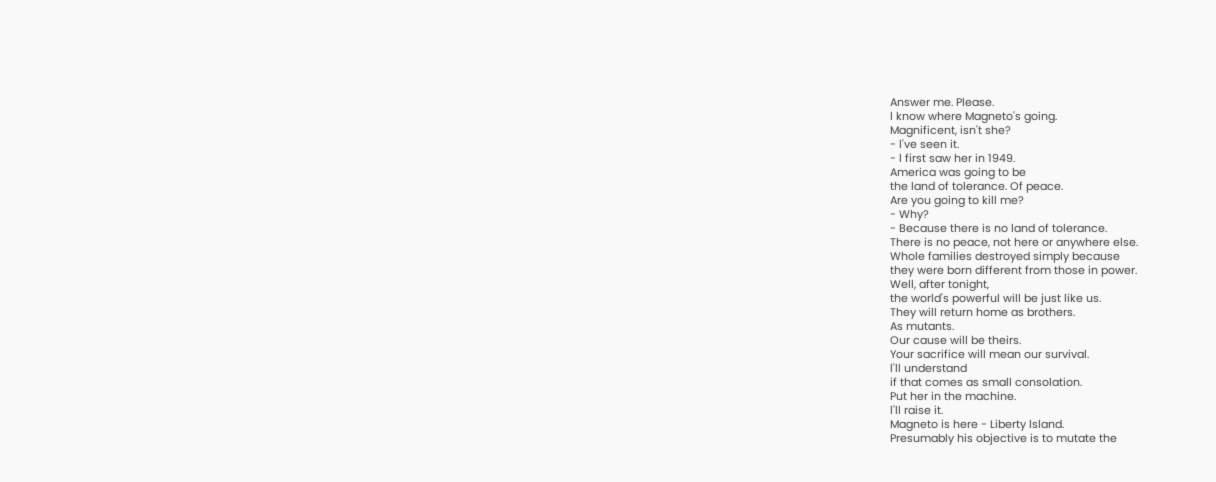Answer me. Please.
l know where Magneto's going.
Magnificent, isn't she?
- l've seen it.
- l first saw her in 1949.
America was going to be
the land of tolerance. Of peace.
Are you going to kill me?
- Why?
- Because there is no land of tolerance.
There is no peace, not here or anywhere else.
Whole families destroyed simply because
they were born different from those in power.
Well, after tonight,
the world's powerful will be just like us.
They will return home as brothers.
As mutants.
Our cause will be theirs.
Your sacrifice will mean our survival.
l'll understand
if that comes as small consolation.
Put her in the machine.
l'll raise it.
Magneto is here - Liberty lsland.
Presumably his objective is to mutate the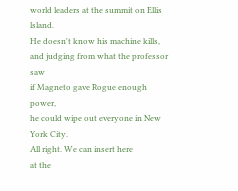world leaders at the summit on Ellis lsland.
He doesn't know his machine kills,
and judging from what the professor saw
if Magneto gave Rogue enough power,
he could wipe out everyone in New York City.
All right. We can insert here
at the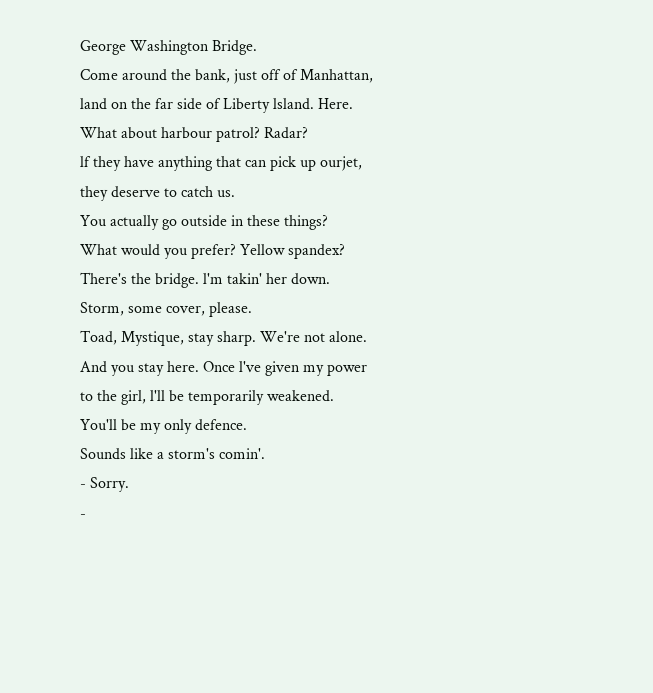George Washington Bridge.
Come around the bank, just off of Manhattan,
land on the far side of Liberty lsland. Here.
What about harbour patrol? Radar?
lf they have anything that can pick up ourjet,
they deserve to catch us.
You actually go outside in these things?
What would you prefer? Yellow spandex?
There's the bridge. l'm takin' her down.
Storm, some cover, please.
Toad, Mystique, stay sharp. We're not alone.
And you stay here. Once l've given my power
to the girl, l'll be temporarily weakened.
You'll be my only defence.
Sounds like a storm's comin'.
- Sorry.
-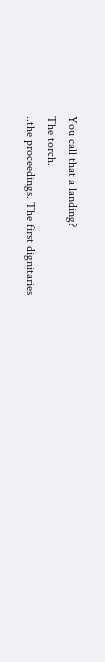You call that a landing?
The torch.
..the proceedings. The first dignitaries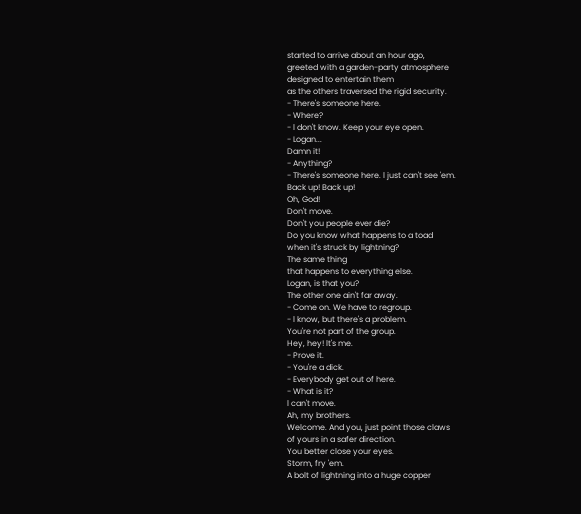started to arrive about an hour ago,
greeted with a garden-party atmosphere
designed to entertain them
as the others traversed the rigid security.
- There's someone here.
- Where?
- l don't know. Keep your eye open.
- Logan...
Damn it!
- Anything?
- There's someone here. l just can't see 'em.
Back up! Back up!
Oh, God!
Don't move.
Don't you people ever die?
Do you know what happens to a toad
when it's struck by lightning?
The same thing
that happens to everything else.
Logan, is that you?
The other one ain't far away.
- Come on. We have to regroup.
- l know, but there's a problem.
You're not part of the group.
Hey, hey! lt's me.
- Prove it.
- You're a dick.
- Everybody get out of here.
- What is it?
l can't move.
Ah, my brothers.
Welcome. And you, just point those claws
of yours in a safer direction.
You better close your eyes.
Storm, fry 'em.
A bolt of lightning into a huge copper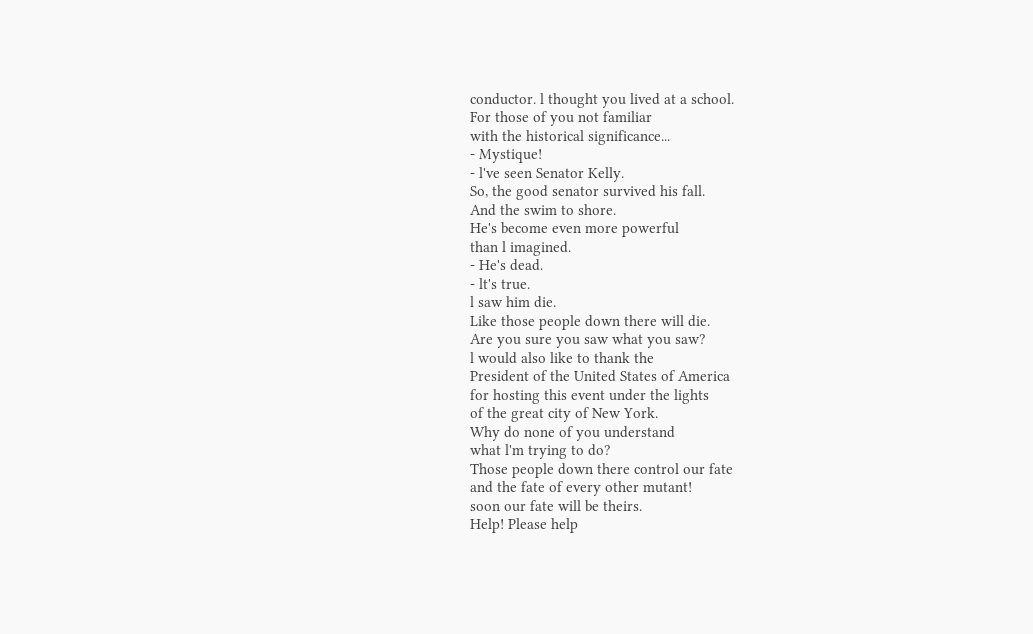conductor. l thought you lived at a school.
For those of you not familiar
with the historical significance...
- Mystique!
- l've seen Senator Kelly.
So, the good senator survived his fall.
And the swim to shore.
He's become even more powerful
than l imagined.
- He's dead.
- lt's true.
l saw him die.
Like those people down there will die.
Are you sure you saw what you saw?
l would also like to thank the
President of the United States of America
for hosting this event under the lights
of the great city of New York.
Why do none of you understand
what l'm trying to do?
Those people down there control our fate
and the fate of every other mutant!
soon our fate will be theirs.
Help! Please help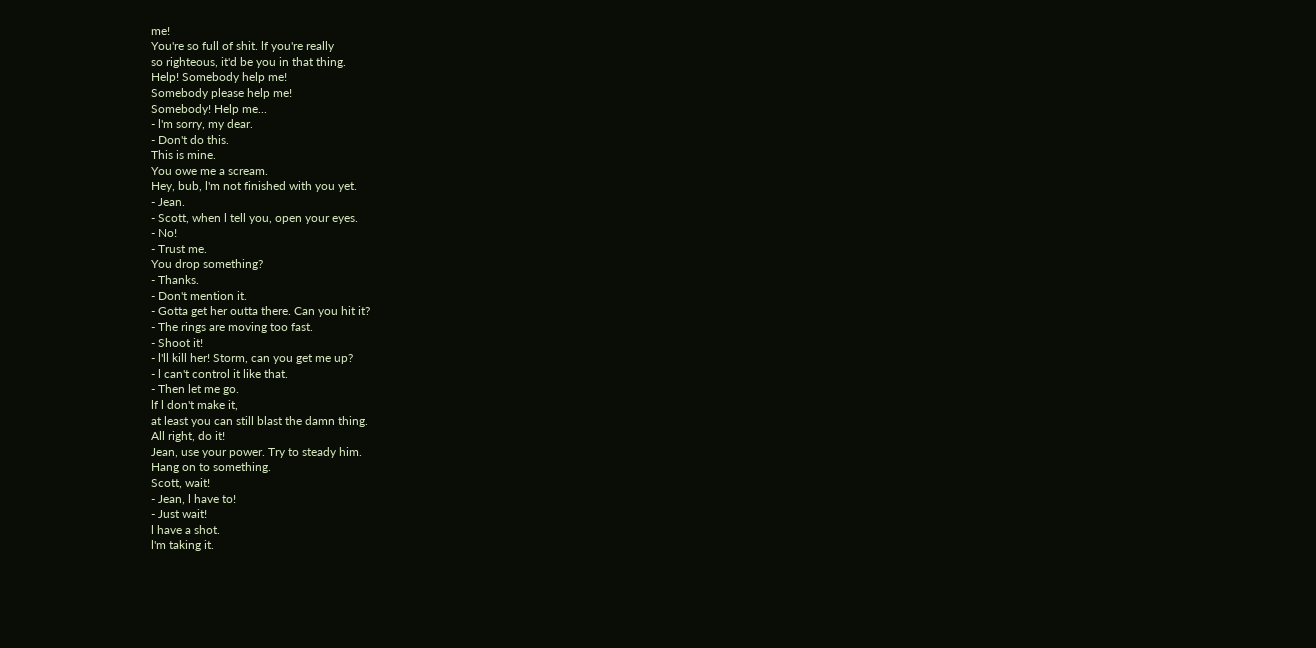me!
You're so full of shit. lf you're really
so righteous, it'd be you in that thing.
Help! Somebody help me!
Somebody please help me!
Somebody! Help me...
- l'm sorry, my dear.
- Don't do this.
This is mine.
You owe me a scream.
Hey, bub, l'm not finished with you yet.
- Jean.
- Scott, when l tell you, open your eyes.
- No!
- Trust me.
You drop something?
- Thanks.
- Don't mention it.
- Gotta get her outta there. Can you hit it?
- The rings are moving too fast.
- Shoot it!
- l'll kill her! Storm, can you get me up?
- l can't control it like that.
- Then let me go.
lf l don't make it,
at least you can still blast the damn thing.
All right, do it!
Jean, use your power. Try to steady him.
Hang on to something.
Scott, wait!
- Jean, l have to!
- Just wait!
l have a shot.
l'm taking it.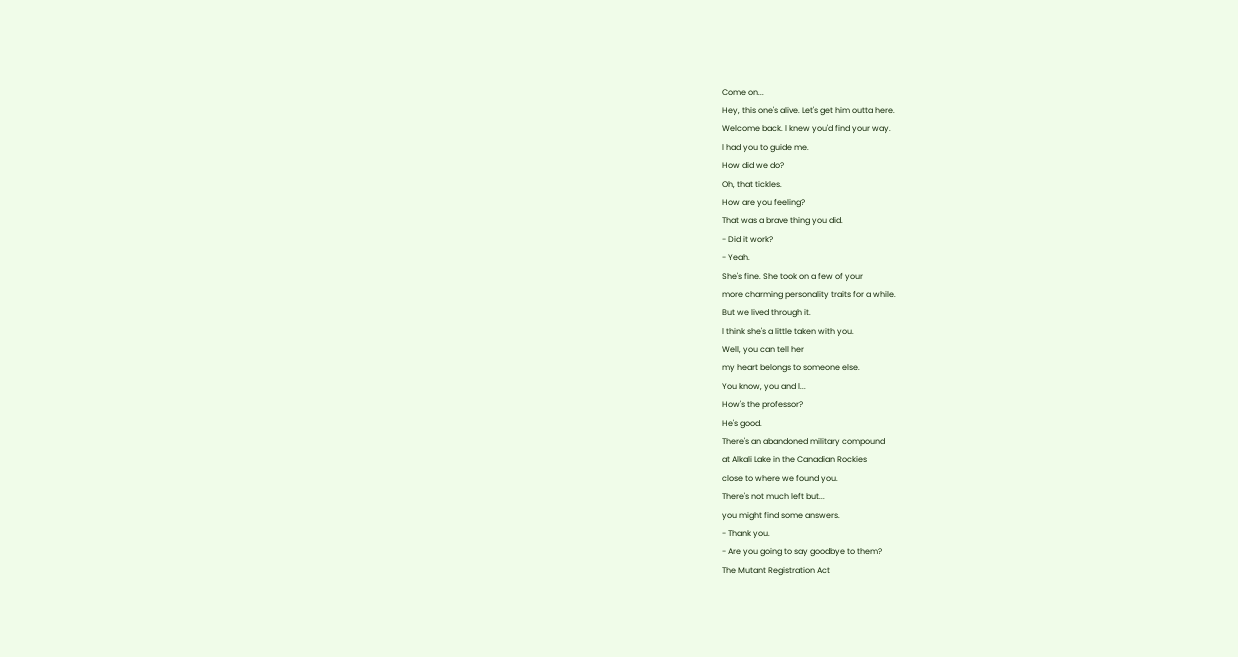Come on...
Hey, this one's alive. Let's get him outta here.
Welcome back. l knew you'd find your way.
l had you to guide me.
How did we do?
Oh, that tickles.
How are you feeling?
That was a brave thing you did.
- Did it work?
- Yeah.
She's fine. She took on a few of your
more charming personality traits for a while.
But we lived through it.
l think she's a little taken with you.
Well, you can tell her
my heart belongs to someone else.
You know, you and l...
How's the professor?
He's good.
There's an abandoned military compound
at Alkali Lake in the Canadian Rockies
close to where we found you.
There's not much left but...
you might find some answers.
- Thank you.
- Are you going to say goodbye to them?
The Mutant Registration Act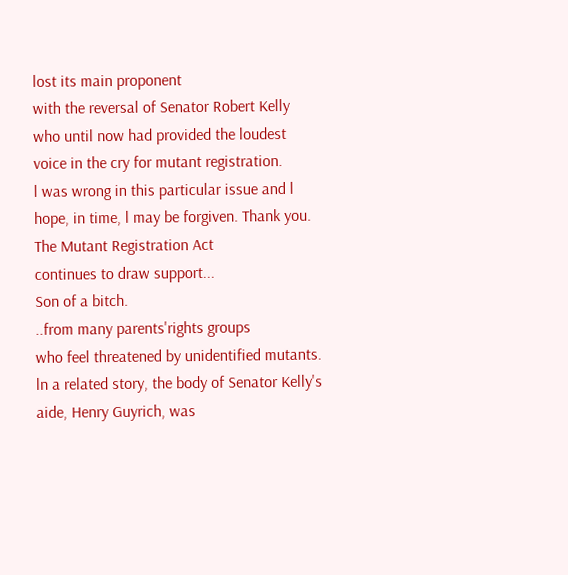lost its main proponent
with the reversal of Senator Robert Kelly
who until now had provided the loudest
voice in the cry for mutant registration.
l was wrong in this particular issue and l
hope, in time, l may be forgiven. Thank you.
The Mutant Registration Act
continues to draw support...
Son of a bitch.
..from many parents'rights groups
who feel threatened by unidentified mutants.
ln a related story, the body of Senator Kelly's
aide, Henry Guyrich, was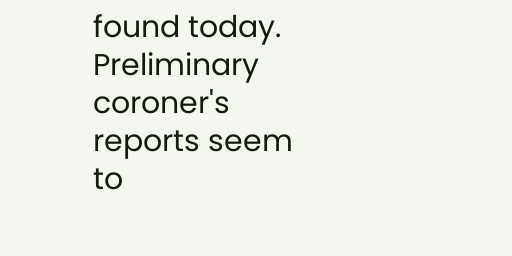found today.
Preliminary coroner's reports seem to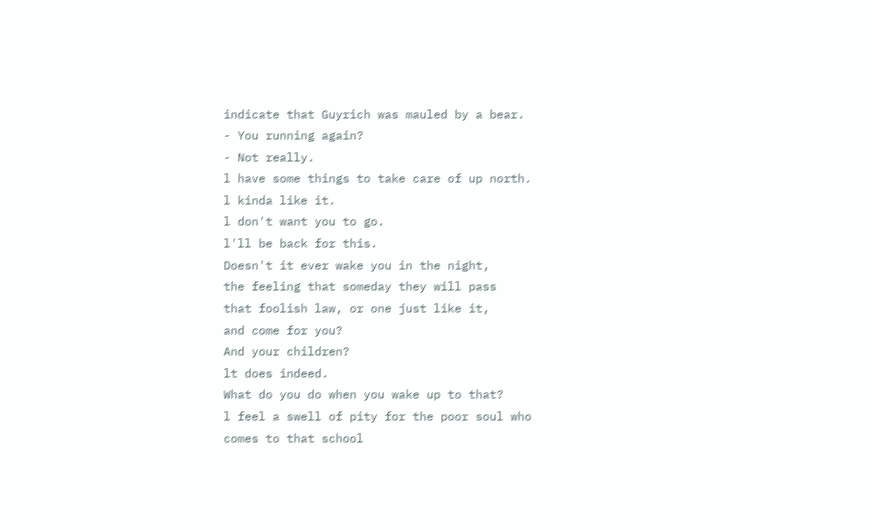indicate that Guyrich was mauled by a bear.
- You running again?
- Not really.
l have some things to take care of up north.
l kinda like it.
l don't want you to go.
l'll be back for this.
Doesn't it ever wake you in the night,
the feeling that someday they will pass
that foolish law, or one just like it,
and come for you?
And your children?
lt does indeed.
What do you do when you wake up to that?
l feel a swell of pity for the poor soul who
comes to that school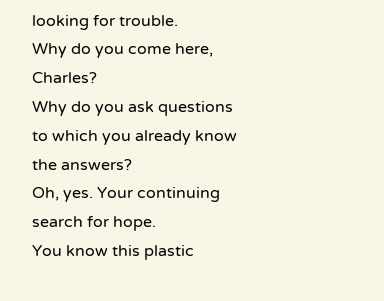looking for trouble.
Why do you come here, Charles?
Why do you ask questions
to which you already know the answers?
Oh, yes. Your continuing search for hope.
You know this plastic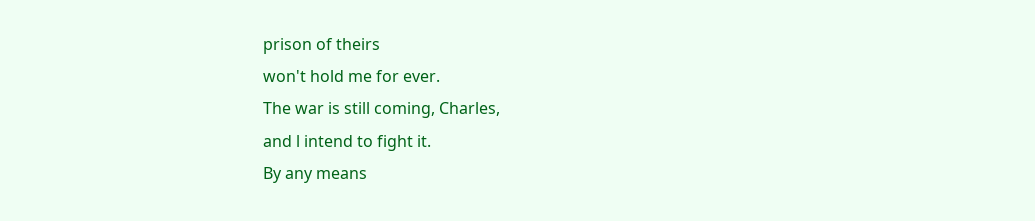prison of theirs
won't hold me for ever.
The war is still coming, Charles,
and l intend to fight it.
By any means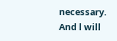necessary.
And l will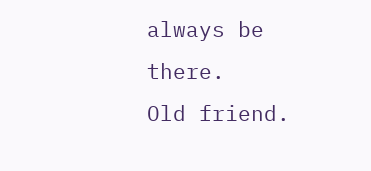always be there.
Old friend.